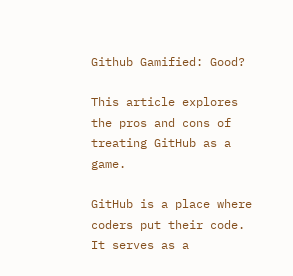Github Gamified: Good?

This article explores the pros and cons of treating GitHub as a game.

GitHub is a place where coders put their code. It serves as a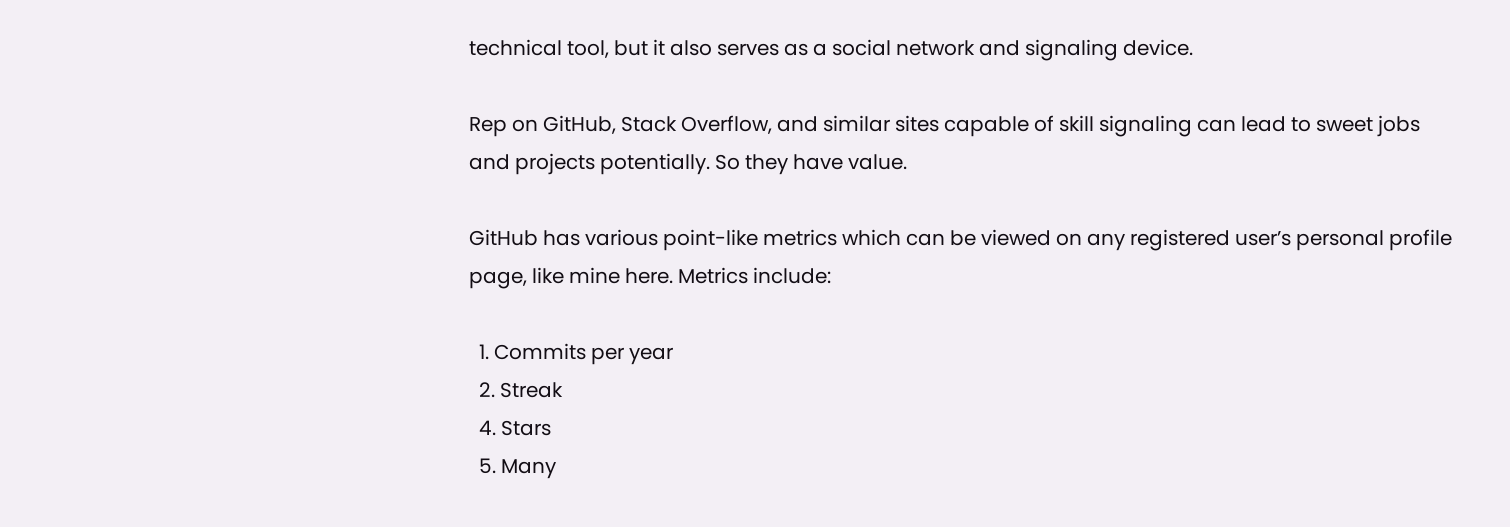technical tool, but it also serves as a social network and signaling device.

Rep on GitHub, Stack Overflow, and similar sites capable of skill signaling can lead to sweet jobs and projects potentially. So they have value.

GitHub has various point-like metrics which can be viewed on any registered user’s personal profile page, like mine here. Metrics include:

  1. Commits per year
  2. Streak
  4. Stars
  5. Many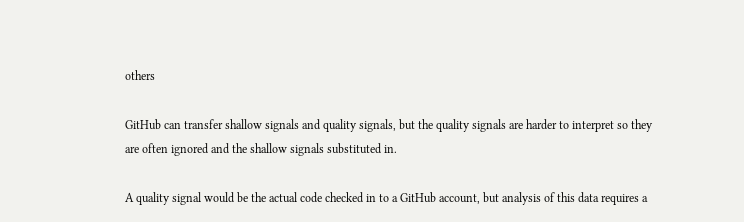others

GitHub can transfer shallow signals and quality signals, but the quality signals are harder to interpret so they are often ignored and the shallow signals substituted in.

A quality signal would be the actual code checked in to a GitHub account, but analysis of this data requires a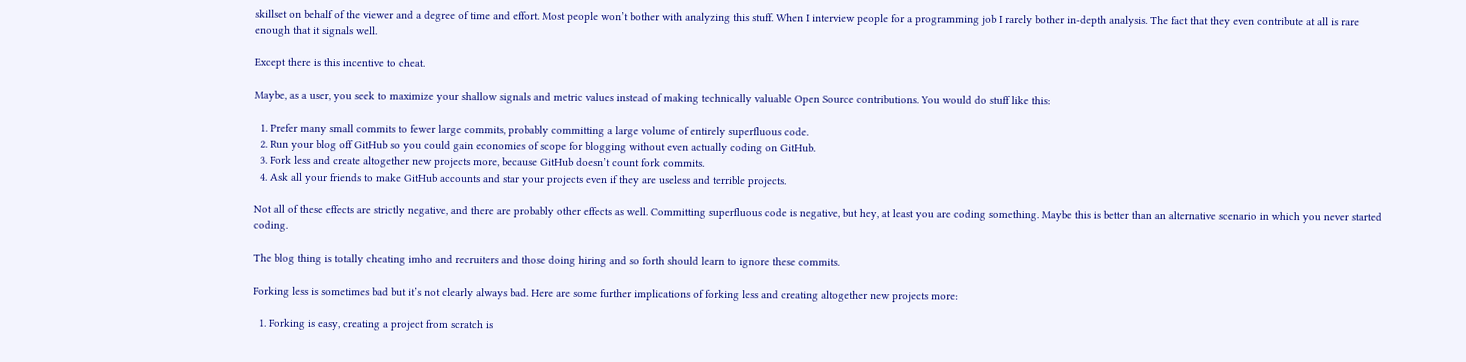skillset on behalf of the viewer and a degree of time and effort. Most people won’t bother with analyzing this stuff. When I interview people for a programming job I rarely bother in-depth analysis. The fact that they even contribute at all is rare enough that it signals well.

Except there is this incentive to cheat.

Maybe, as a user, you seek to maximize your shallow signals and metric values instead of making technically valuable Open Source contributions. You would do stuff like this:

  1. Prefer many small commits to fewer large commits, probably committing a large volume of entirely superfluous code.
  2. Run your blog off GitHub so you could gain economies of scope for blogging without even actually coding on GitHub.
  3. Fork less and create altogether new projects more, because GitHub doesn’t count fork commits.
  4. Ask all your friends to make GitHub accounts and star your projects even if they are useless and terrible projects.

Not all of these effects are strictly negative, and there are probably other effects as well. Committing superfluous code is negative, but hey, at least you are coding something. Maybe this is better than an alternative scenario in which you never started coding.

The blog thing is totally cheating imho and recruiters and those doing hiring and so forth should learn to ignore these commits.

Forking less is sometimes bad but it’s not clearly always bad. Here are some further implications of forking less and creating altogether new projects more:

  1. Forking is easy, creating a project from scratch is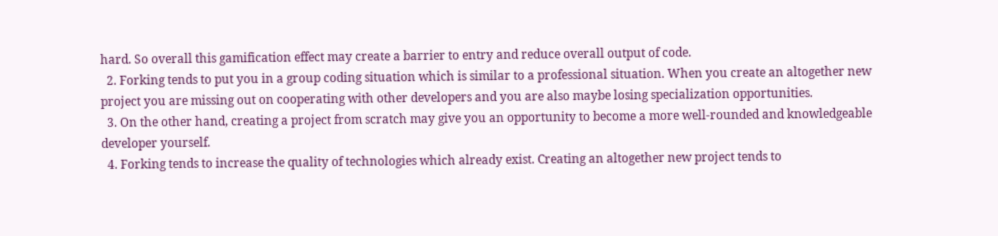hard. So overall this gamification effect may create a barrier to entry and reduce overall output of code.
  2. Forking tends to put you in a group coding situation which is similar to a professional situation. When you create an altogether new project you are missing out on cooperating with other developers and you are also maybe losing specialization opportunities.
  3. On the other hand, creating a project from scratch may give you an opportunity to become a more well-rounded and knowledgeable developer yourself.
  4. Forking tends to increase the quality of technologies which already exist. Creating an altogether new project tends to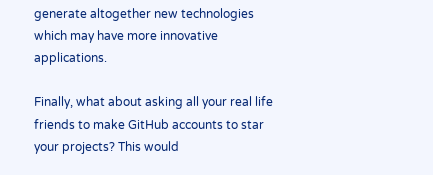generate altogether new technologies which may have more innovative applications.

Finally, what about asking all your real life friends to make GitHub accounts to star your projects? This would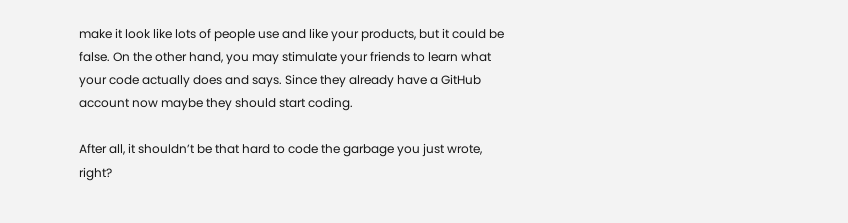make it look like lots of people use and like your products, but it could be false. On the other hand, you may stimulate your friends to learn what your code actually does and says. Since they already have a GitHub account now maybe they should start coding.

After all, it shouldn’t be that hard to code the garbage you just wrote, right?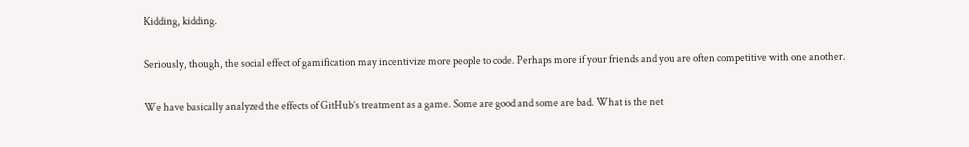Kidding, kidding.

Seriously, though, the social effect of gamification may incentivize more people to code. Perhaps more if your friends and you are often competitive with one another.

We have basically analyzed the effects of GitHub’s treatment as a game. Some are good and some are bad. What is the net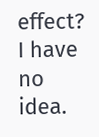effect? I have no idea.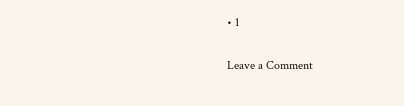• 1

Leave a Comment